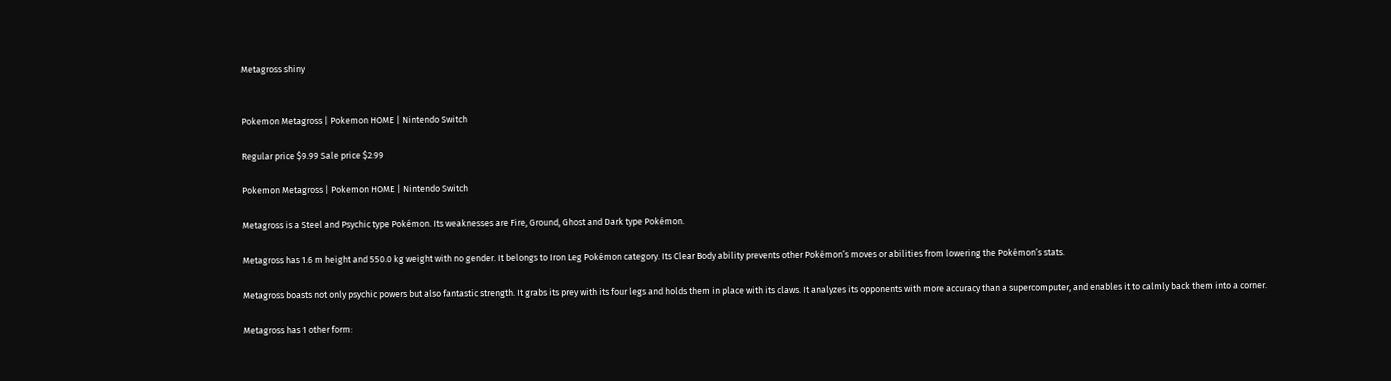Metagross shiny


Pokemon Metagross | Pokemon HOME | Nintendo Switch

Regular price $9.99 Sale price $2.99

Pokemon Metagross | Pokemon HOME | Nintendo Switch

Metagross is a Steel and Psychic type Pokémon. Its weaknesses are Fire, Ground, Ghost and Dark type Pokémon.

Metagross has 1.6 m height and 550.0 kg weight with no gender. It belongs to Iron Leg Pokémon category. Its Clear Body ability prevents other Pokémon’s moves or abilities from lowering the Pokémon’s stats.

Metagross boasts not only psychic powers but also fantastic strength. It grabs its prey with its four legs and holds them in place with its claws. It analyzes its opponents with more accuracy than a supercomputer, and enables it to calmly back them into a corner.

Metagross has 1 other form: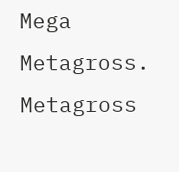Mega Metagross. Metagross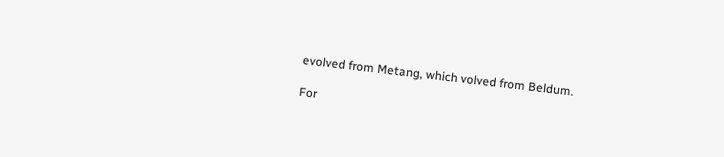evolved from Metang, which volved from Beldum.

For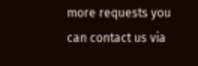more requests you can contact us via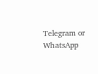Telegram or WhatsApp